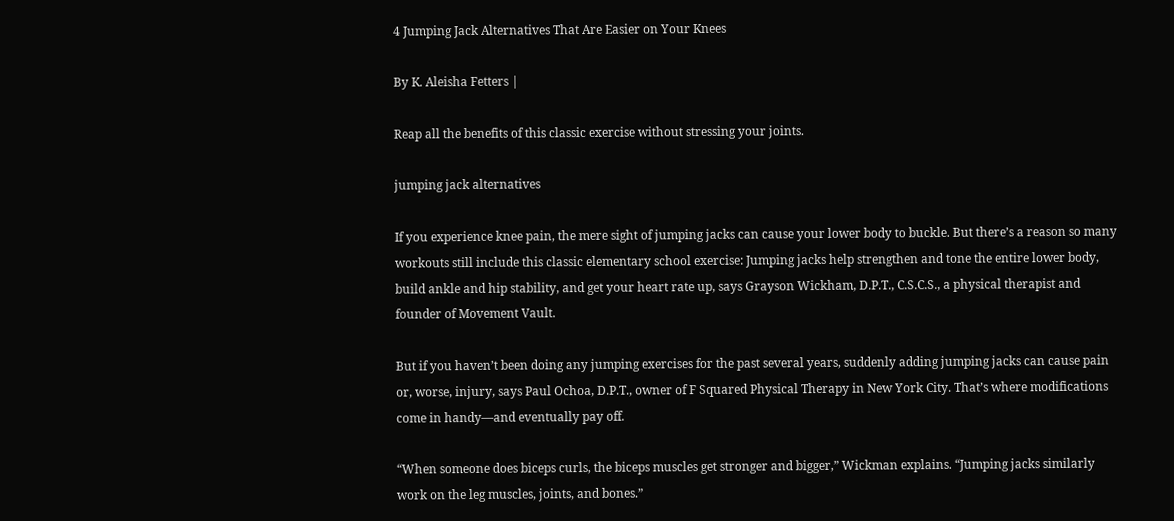4 Jumping Jack Alternatives That Are Easier on Your Knees

By K. Aleisha Fetters |

Reap all the benefits of this classic exercise without stressing your joints.

jumping jack alternatives

If you experience knee pain, the mere sight of jumping jacks can cause your lower body to buckle. But there’s a reason so many workouts still include this classic elementary school exercise: Jumping jacks help strengthen and tone the entire lower body, build ankle and hip stability, and get your heart rate up, says Grayson Wickham, D.P.T., C.S.C.S., a physical therapist and founder of Movement Vault.

But if you haven’t been doing any jumping exercises for the past several years, suddenly adding jumping jacks can cause pain or, worse, injury, says Paul Ochoa, D.P.T., owner of F Squared Physical Therapy in New York City. That’s where modifications come in handy—and eventually pay off.

“When someone does biceps curls, the biceps muscles get stronger and bigger,” Wickman explains. “Jumping jacks similarly work on the leg muscles, joints, and bones.”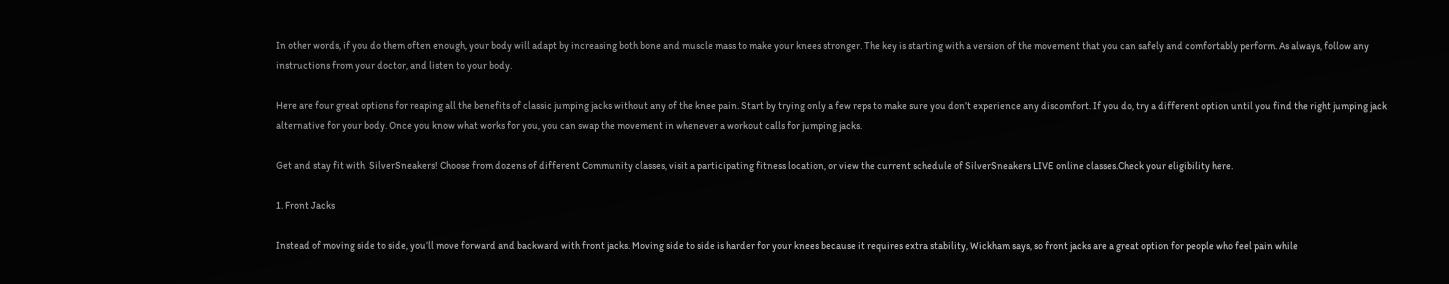In other words, if you do them often enough, your body will adapt by increasing both bone and muscle mass to make your knees stronger. The key is starting with a version of the movement that you can safely and comfortably perform. As always, follow any instructions from your doctor, and listen to your body.

Here are four great options for reaping all the benefits of classic jumping jacks without any of the knee pain. Start by trying only a few reps to make sure you don’t experience any discomfort. If you do, try a different option until you find the right jumping jack alternative for your body. Once you know what works for you, you can swap the movement in whenever a workout calls for jumping jacks.

Get and stay fit with  SilverSneakers! Choose from dozens of different Community classes, visit a participating fitness location, or view the current schedule of SilverSneakers LIVE online classes.Check your eligibility here.

1. Front Jacks

Instead of moving side to side, you’ll move forward and backward with front jacks. Moving side to side is harder for your knees because it requires extra stability, Wickham says, so front jacks are a great option for people who feel pain while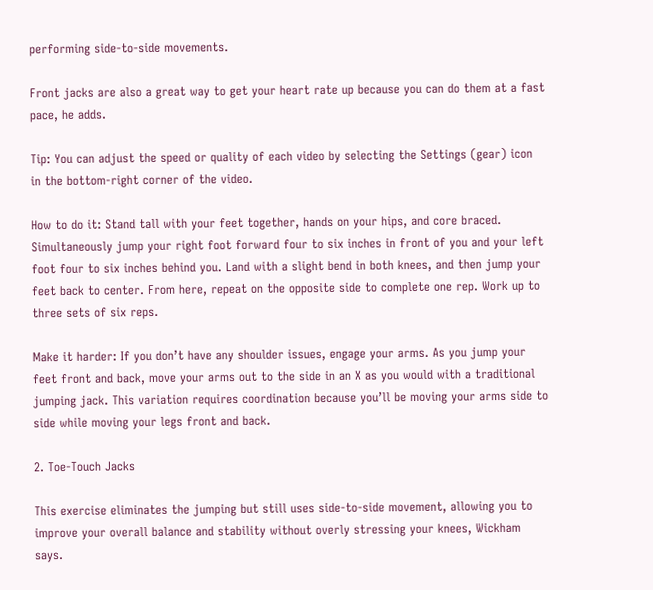performing side-to-side movements.

Front jacks are also a great way to get your heart rate up because you can do them at a fast pace, he adds.

Tip: You can adjust the speed or quality of each video by selecting the Settings (gear) icon in the bottom-right corner of the video.

How to do it: Stand tall with your feet together, hands on your hips, and core braced. Simultaneously jump your right foot forward four to six inches in front of you and your left foot four to six inches behind you. Land with a slight bend in both knees, and then jump your feet back to center. From here, repeat on the opposite side to complete one rep. Work up to three sets of six reps.

Make it harder: If you don’t have any shoulder issues, engage your arms. As you jump your feet front and back, move your arms out to the side in an X as you would with a traditional jumping jack. This variation requires coordination because you’ll be moving your arms side to side while moving your legs front and back.

2. Toe-Touch Jacks

This exercise eliminates the jumping but still uses side-to-side movement, allowing you to improve your overall balance and stability without overly stressing your knees, Wickham says.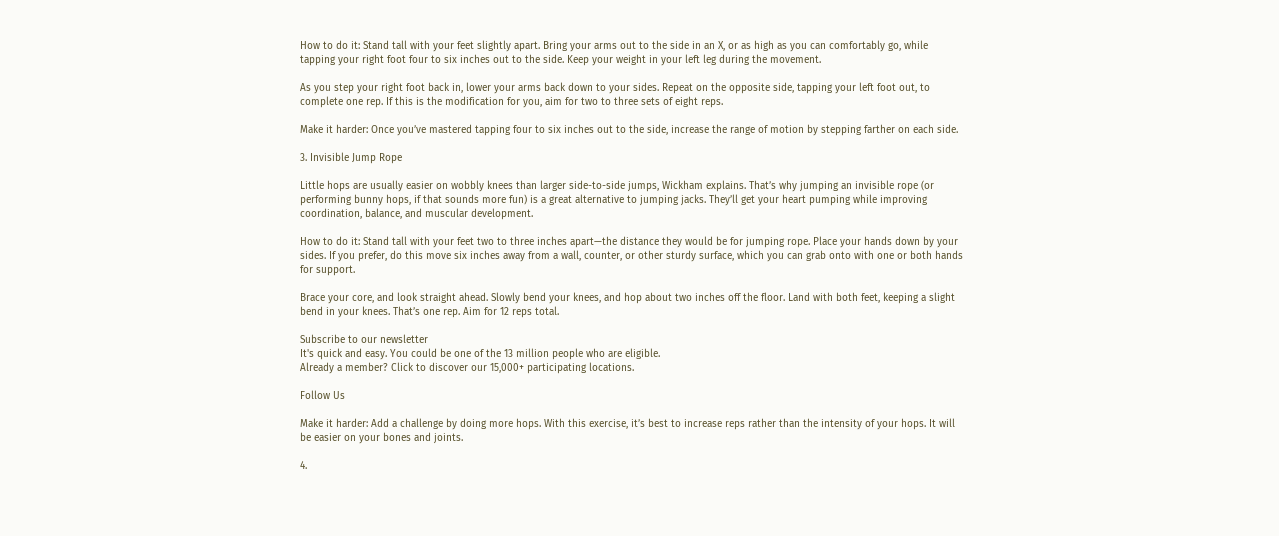How to do it: Stand tall with your feet slightly apart. Bring your arms out to the side in an X, or as high as you can comfortably go, while tapping your right foot four to six inches out to the side. Keep your weight in your left leg during the movement.

As you step your right foot back in, lower your arms back down to your sides. Repeat on the opposite side, tapping your left foot out, to complete one rep. If this is the modification for you, aim for two to three sets of eight reps.

Make it harder: Once you’ve mastered tapping four to six inches out to the side, increase the range of motion by stepping farther on each side.

3. Invisible Jump Rope

Little hops are usually easier on wobbly knees than larger side-to-side jumps, Wickham explains. That’s why jumping an invisible rope (or performing bunny hops, if that sounds more fun) is a great alternative to jumping jacks. They’ll get your heart pumping while improving coordination, balance, and muscular development.

How to do it: Stand tall with your feet two to three inches apart—the distance they would be for jumping rope. Place your hands down by your sides. If you prefer, do this move six inches away from a wall, counter, or other sturdy surface, which you can grab onto with one or both hands for support.

Brace your core, and look straight ahead. Slowly bend your knees, and hop about two inches off the floor. Land with both feet, keeping a slight bend in your knees. That’s one rep. Aim for 12 reps total.

Subscribe to our newsletter
It's quick and easy. You could be one of the 13 million people who are eligible.
Already a member? Click to discover our 15,000+ participating locations.

Follow Us

Make it harder: Add a challenge by doing more hops. With this exercise, it’s best to increase reps rather than the intensity of your hops. It will be easier on your bones and joints.

4.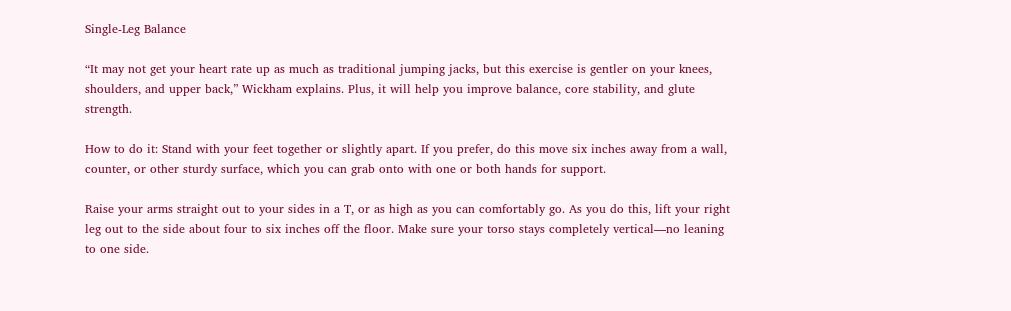Single-Leg Balance

“It may not get your heart rate up as much as traditional jumping jacks, but this exercise is gentler on your knees, shoulders, and upper back,” Wickham explains. Plus, it will help you improve balance, core stability, and glute strength.

How to do it: Stand with your feet together or slightly apart. If you prefer, do this move six inches away from a wall, counter, or other sturdy surface, which you can grab onto with one or both hands for support.

Raise your arms straight out to your sides in a T, or as high as you can comfortably go. As you do this, lift your right leg out to the side about four to six inches off the floor. Make sure your torso stays completely vertical—no leaning to one side.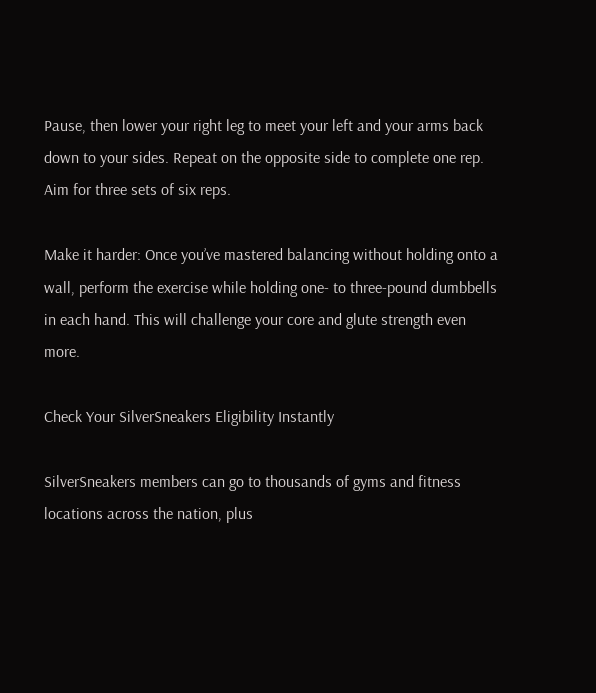Pause, then lower your right leg to meet your left and your arms back down to your sides. Repeat on the opposite side to complete one rep. Aim for three sets of six reps.

Make it harder: Once you’ve mastered balancing without holding onto a wall, perform the exercise while holding one- to three-pound dumbbells in each hand. This will challenge your core and glute strength even more.

Check Your SilverSneakers Eligibility Instantly

SilverSneakers members can go to thousands of gyms and fitness locations across the nation, plus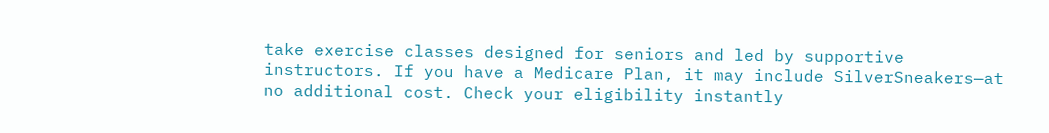take exercise classes designed for seniors and led by supportive instructors. If you have a Medicare Plan, it may include SilverSneakers—at no additional cost. Check your eligibility instantly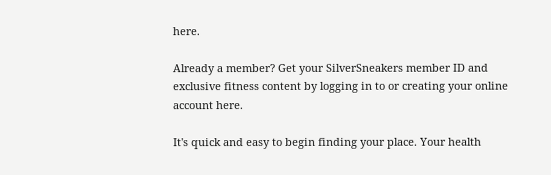here.

Already a member? Get your SilverSneakers member ID and exclusive fitness content by logging in to or creating your online account here.

It's quick and easy to begin finding your place. Your health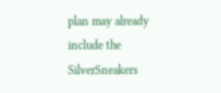plan may already  include the SilverSneakers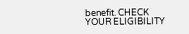benefit. CHECK YOUR ELIGIBILITY